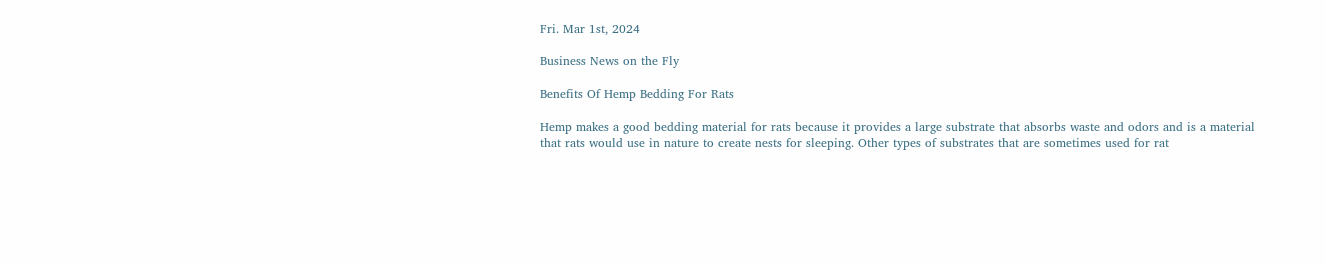Fri. Mar 1st, 2024

Business News on the Fly

Benefits Of Hemp Bedding For Rats

Hemp makes a good bedding material for rats because it provides a large substrate that absorbs waste and odors and is a material that rats would use in nature to create nests for sleeping. Other types of substrates that are sometimes used for rat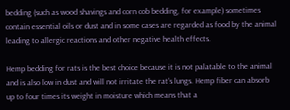bedding (such as wood shavings and corn cob bedding, for example) sometimes contain essential oils or dust and in some cases are regarded as food by the animal leading to allergic reactions and other negative health effects.

Hemp bedding for rats is the best choice because it is not palatable to the animal and is also low in dust and will not irritate the rat’s lungs. Hemp fiber can absorb up to four times its weight in moisture which means that a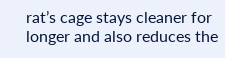rat’s cage stays cleaner for longer and also reduces the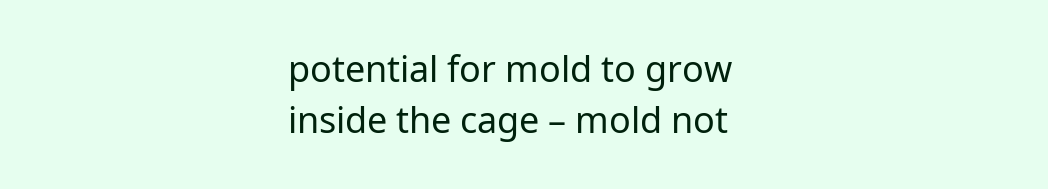potential for mold to grow inside the cage – mold not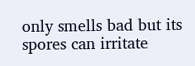only smells bad but its spores can irritate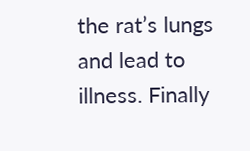the rat’s lungs and lead to illness. Finally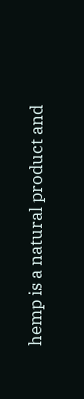hemp is a natural product and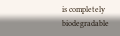is completely biodegradable